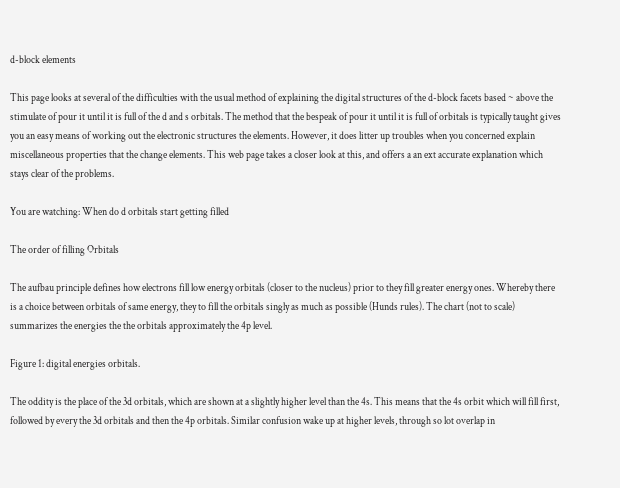d-block elements

This page looks at several of the difficulties with the usual method of explaining the digital structures of the d-block facets based ~ above the stimulate of pour it until it is full of the d and s orbitals. The method that the bespeak of pour it until it is full of orbitals is typically taught gives you an easy means of working out the electronic structures the elements. However, it does litter up troubles when you concerned explain miscellaneous properties that the change elements. This web page takes a closer look at this, and offers a an ext accurate explanation which stays clear of the problems.

You are watching: When do d orbitals start getting filled

The order of filling Orbitals

The aufbau principle defines how electrons fill low energy orbitals (closer to the nucleus) prior to they fill greater energy ones. Whereby there is a choice between orbitals of same energy, they to fill the orbitals singly as much as possible (Hunds rules). The chart (not to scale) summarizes the energies the the orbitals approximately the 4p level.

Figure 1: digital energies orbitals.

The oddity is the place of the 3d orbitals, which are shown at a slightly higher level than the 4s. This means that the 4s orbit which will fill first, followed by every the 3d orbitals and then the 4p orbitals. Similar confusion wake up at higher levels, through so lot overlap in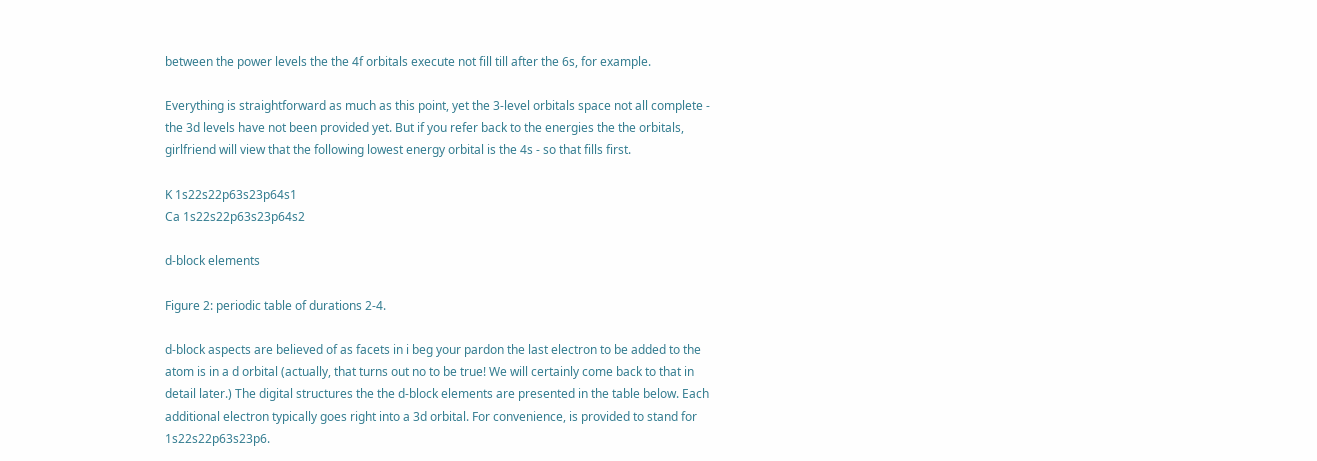between the power levels the the 4f orbitals execute not fill till after the 6s, for example.

Everything is straightforward as much as this point, yet the 3-level orbitals space not all complete - the 3d levels have not been provided yet. But if you refer back to the energies the the orbitals, girlfriend will view that the following lowest energy orbital is the 4s - so that fills first.

K 1s22s22p63s23p64s1
Ca 1s22s22p63s23p64s2

d-block elements

Figure 2: periodic table of durations 2-4.

d-block aspects are believed of as facets in i beg your pardon the last electron to be added to the atom is in a d orbital (actually, that turns out no to be true! We will certainly come back to that in detail later.) The digital structures the the d-block elements are presented in the table below. Each additional electron typically goes right into a 3d orbital. For convenience, is provided to stand for 1s22s22p63s23p6.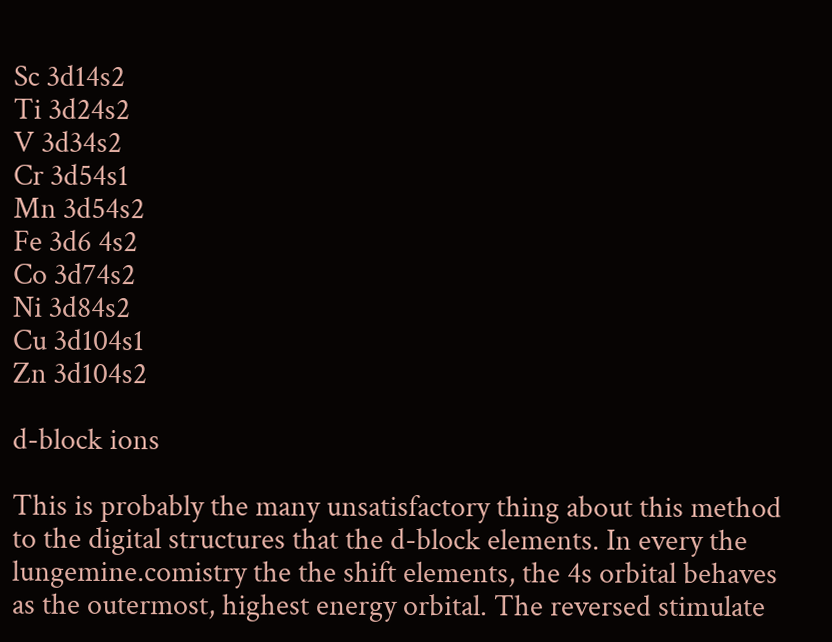Sc 3d14s2
Ti 3d24s2
V 3d34s2
Cr 3d54s1
Mn 3d54s2
Fe 3d6 4s2
Co 3d74s2
Ni 3d84s2
Cu 3d104s1
Zn 3d104s2

d-block ions

This is probably the many unsatisfactory thing about this method to the digital structures that the d-block elements. In every the lungemine.comistry the the shift elements, the 4s orbital behaves as the outermost, highest energy orbital. The reversed stimulate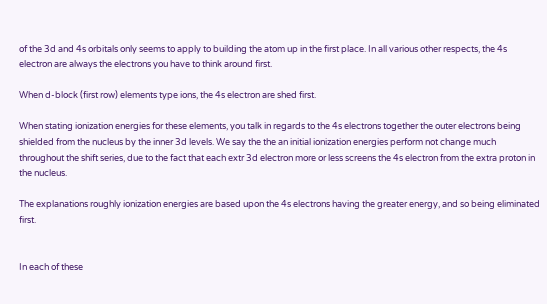of the 3d and 4s orbitals only seems to apply to building the atom up in the first place. In all various other respects, the 4s electron are always the electrons you have to think around first.

When d-block (first row) elements type ions, the 4s electron are shed first.

When stating ionization energies for these elements, you talk in regards to the 4s electrons together the outer electrons being shielded from the nucleus by the inner 3d levels. We say the the an initial ionization energies perform not change much throughout the shift series, due to the fact that each extr 3d electron more or less screens the 4s electron from the extra proton in the nucleus.

The explanations roughly ionization energies are based upon the 4s electrons having the greater energy, and so being eliminated first.


In each of these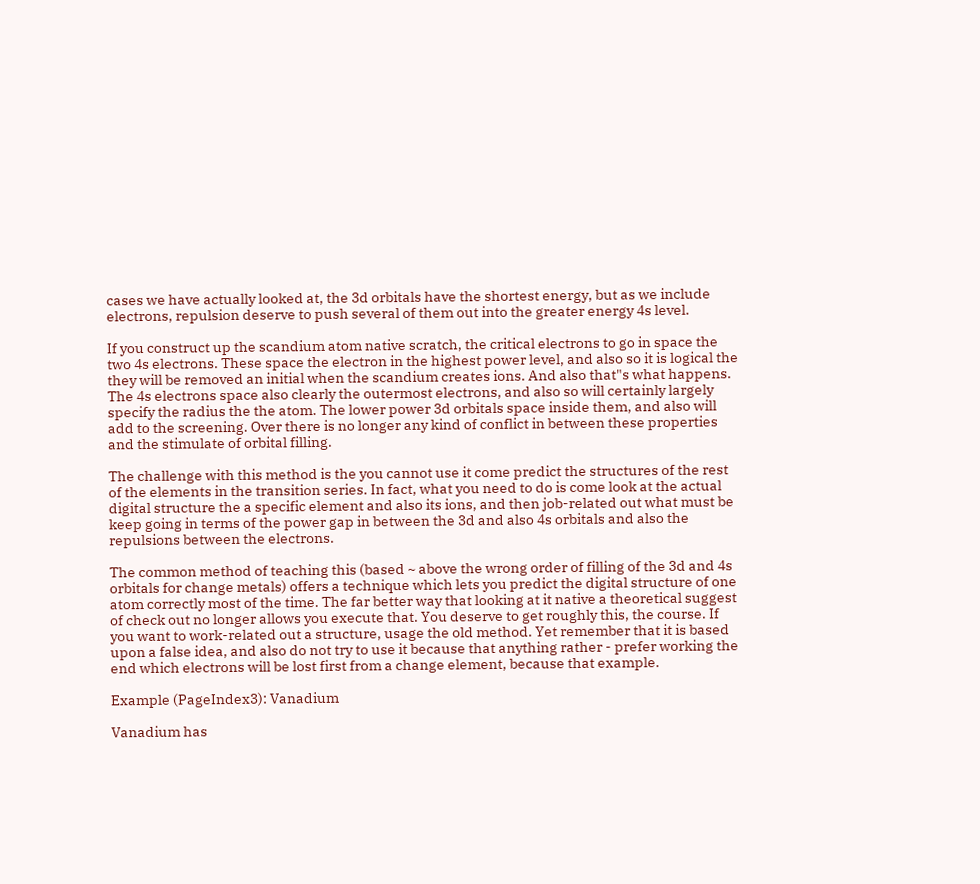cases we have actually looked at, the 3d orbitals have the shortest energy, but as we include electrons, repulsion deserve to push several of them out into the greater energy 4s level.

If you construct up the scandium atom native scratch, the critical electrons to go in space the two 4s electrons. These space the electron in the highest power level, and also so it is logical the they will be removed an initial when the scandium creates ions. And also that"s what happens. The 4s electrons space also clearly the outermost electrons, and also so will certainly largely specify the radius the the atom. The lower power 3d orbitals space inside them, and also will add to the screening. Over there is no longer any kind of conflict in between these properties and the stimulate of orbital filling.

The challenge with this method is the you cannot use it come predict the structures of the rest of the elements in the transition series. In fact, what you need to do is come look at the actual digital structure the a specific element and also its ions, and then job-related out what must be keep going in terms of the power gap in between the 3d and also 4s orbitals and also the repulsions between the electrons.

The common method of teaching this (based ~ above the wrong order of filling of the 3d and 4s orbitals for change metals) offers a technique which lets you predict the digital structure of one atom correctly most of the time. The far better way that looking at it native a theoretical suggest of check out no longer allows you execute that. You deserve to get roughly this, the course. If you want to work-related out a structure, usage the old method. Yet remember that it is based upon a false idea, and also do not try to use it because that anything rather - prefer working the end which electrons will be lost first from a change element, because that example.

Example (PageIndex3): Vanadium

Vanadium has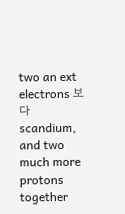two an ext electrons 보다 scandium, and two much more protons together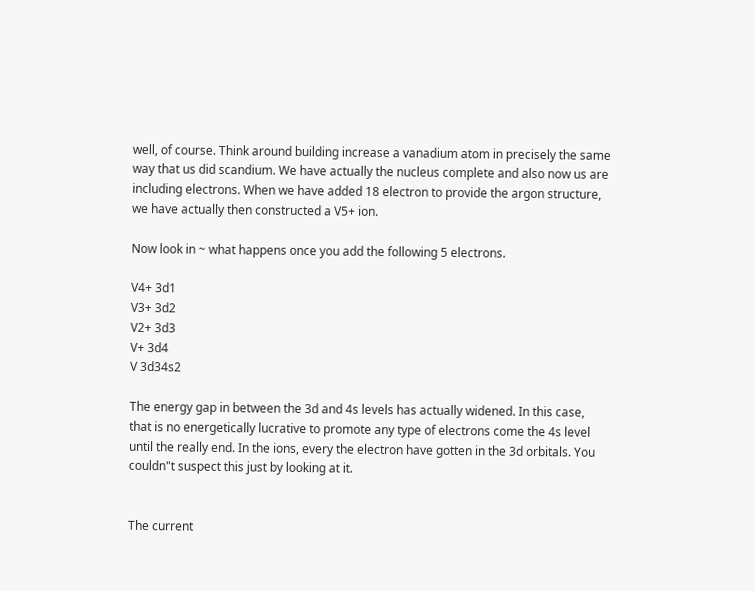well, of course. Think around building increase a vanadium atom in precisely the same way that us did scandium. We have actually the nucleus complete and also now us are including electrons. When we have added 18 electron to provide the argon structure, we have actually then constructed a V5+ ion.

Now look in ~ what happens once you add the following 5 electrons.

V4+ 3d1
V3+ 3d2
V2+ 3d3
V+ 3d4
V 3d34s2

The energy gap in between the 3d and 4s levels has actually widened. In this case, that is no energetically lucrative to promote any type of electrons come the 4s level until the really end. In the ions, every the electron have gotten in the 3d orbitals. You couldn"t suspect this just by looking at it.


The current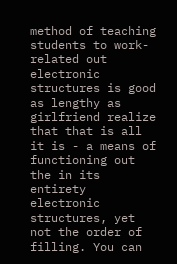method of teaching students to work-related out electronic structures is good as lengthy as girlfriend realize that that is all it is - a means of functioning out the in its entirety electronic structures, yet not the order of filling. You can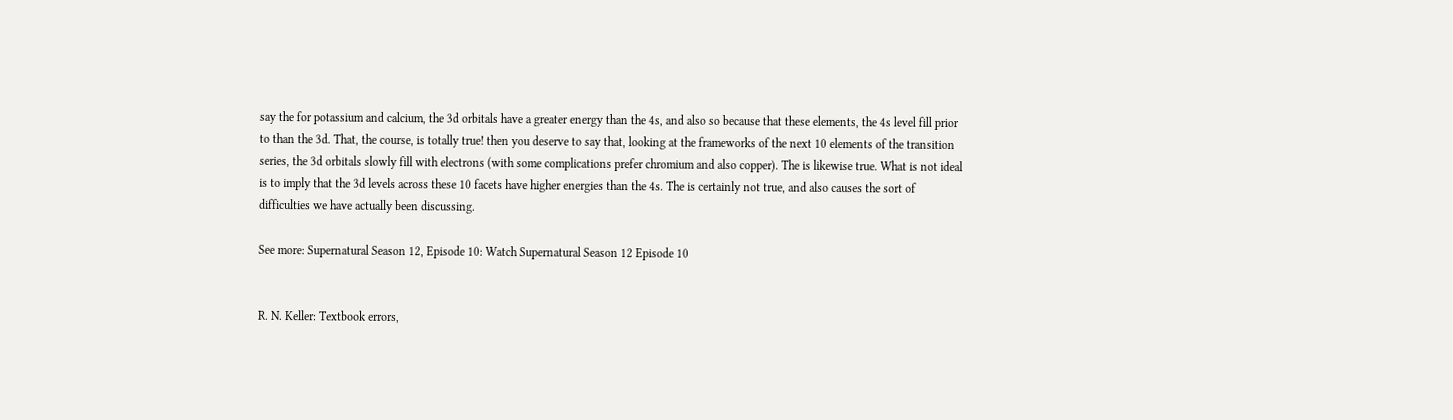say the for potassium and calcium, the 3d orbitals have a greater energy than the 4s, and also so because that these elements, the 4s level fill prior to than the 3d. That, the course, is totally true! then you deserve to say that, looking at the frameworks of the next 10 elements of the transition series, the 3d orbitals slowly fill with electrons (with some complications prefer chromium and also copper). The is likewise true. What is not ideal is to imply that the 3d levels across these 10 facets have higher energies than the 4s. The is certainly not true, and also causes the sort of difficulties we have actually been discussing.

See more: Supernatural Season 12, Episode 10: Watch Supernatural Season 12 Episode 10


R. N. Keller: Textbook errors,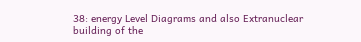38: energy Level Diagrams and also Extranuclear building of the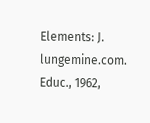Elements: J. lungemine.com. Educ., 1962,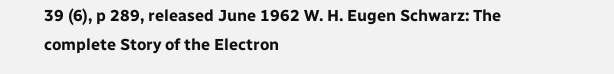39 (6), p 289, released June 1962 W. H. Eugen Schwarz: The complete Story of the Electron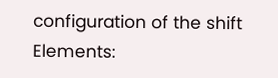configuration of the shift Elements: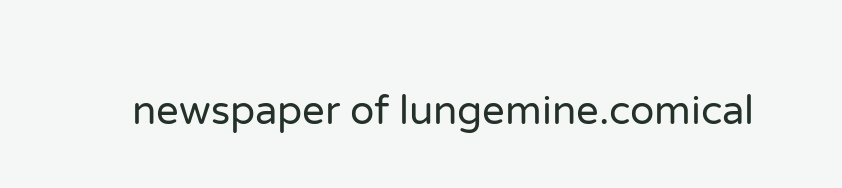newspaper of lungemine.comical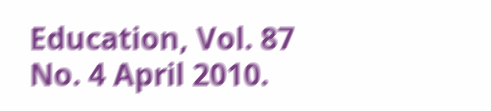Education, Vol. 87 No. 4 April 2010.